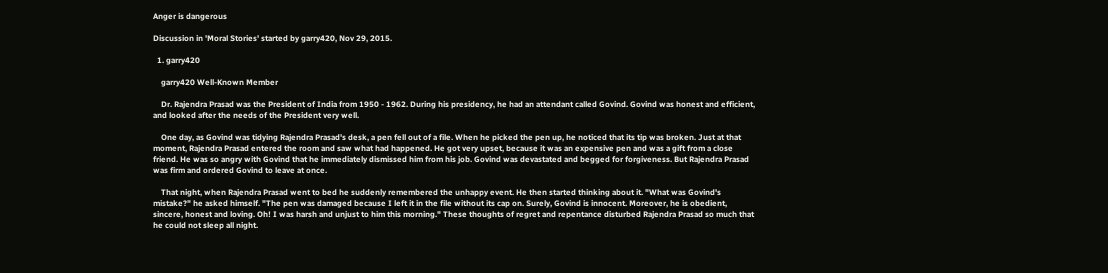Anger is dangerous

Discussion in 'Moral Stories' started by garry420, Nov 29, 2015.

  1. garry420

    garry420 Well-Known Member

    Dr. Rajendra Prasad was the President of India from 1950 - 1962. During his presidency, he had an attendant called Govind. Govind was honest and efficient, and looked after the needs of the President very well.

    One day, as Govind was tidying Rajendra Prasad's desk, a pen fell out of a file. When he picked the pen up, he noticed that its tip was broken. Just at that moment, Rajendra Prasad entered the room and saw what had happened. He got very upset, because it was an expensive pen and was a gift from a close friend. He was so angry with Govind that he immediately dismissed him from his job. Govind was devastated and begged for forgiveness. But Rajendra Prasad was firm and ordered Govind to leave at once.

    That night, when Rajendra Prasad went to bed he suddenly remembered the unhappy event. He then started thinking about it. "What was Govind's mistake?" he asked himself. "The pen was damaged because I left it in the file without its cap on. Surely, Govind is innocent. Moreover, he is obedient, sincere, honest and loving. Oh! I was harsh and unjust to him this morning." These thoughts of regret and repentance disturbed Rajendra Prasad so much that he could not sleep all night.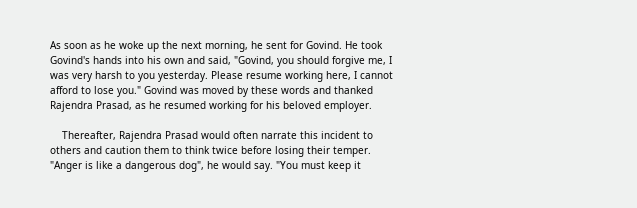As soon as he woke up the next morning, he sent for Govind. He took Govind's hands into his own and said, "Govind, you should forgive me, I was very harsh to you yesterday. Please resume working here, I cannot afford to lose you." Govind was moved by these words and thanked Rajendra Prasad, as he resumed working for his beloved employer.

    Thereafter, Rajendra Prasad would often narrate this incident to others and caution them to think twice before losing their temper. "Anger is like a dangerous dog", he would say. "You must keep it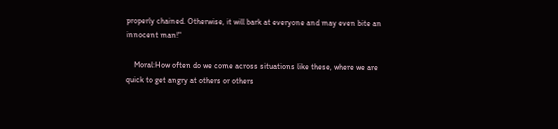properly chained. Otherwise, it will bark at everyone and may even bite an innocent man!"

    Moral:How often do we come across situations like these, where we are quick to get angry at others or others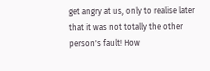get angry at us, only to realise later that it was not totally the other person's fault! How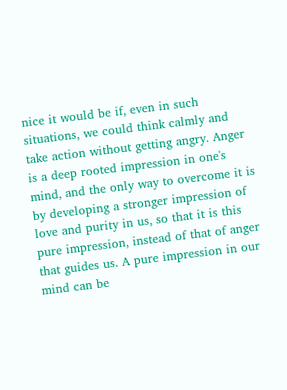nice it would be if, even in such situations, we could think calmly and take action without getting angry. Anger is a deep rooted impression in one's mind, and the only way to overcome it is by developing a stronger impression of love and purity in us, so that it is this pure impression, instead of that of anger that guides us. A pure impression in our mind can be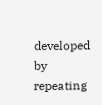developed by repeating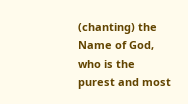(chanting) the Name of God, who is the purest and most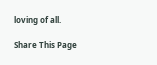loving of all.

Share This Page